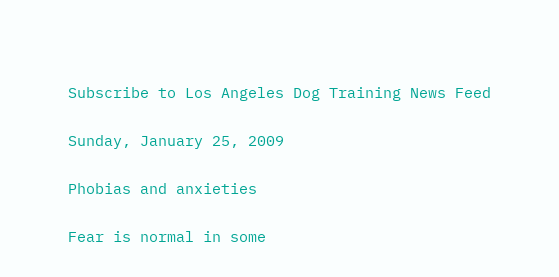Subscribe to Los Angeles Dog Training News Feed

Sunday, January 25, 2009

Phobias and anxieties

Fear is normal in some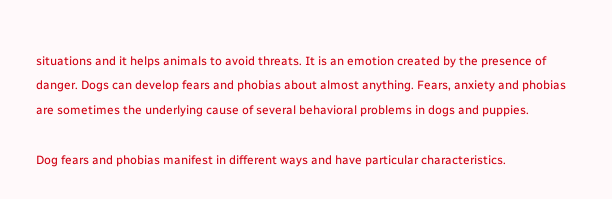situations and it helps animals to avoid threats. It is an emotion created by the presence of danger. Dogs can develop fears and phobias about almost anything. Fears, anxiety and phobias are sometimes the underlying cause of several behavioral problems in dogs and puppies.

Dog fears and phobias manifest in different ways and have particular characteristics.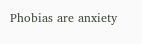Phobias are anxiety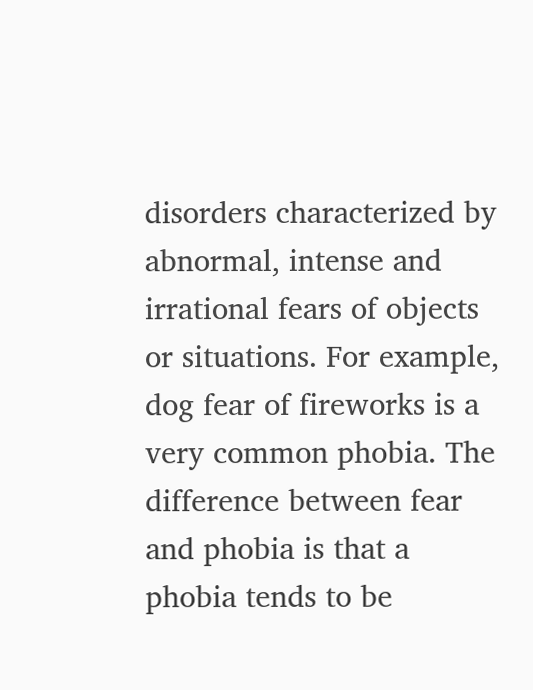disorders characterized by abnormal, intense and irrational fears of objects or situations. For example, dog fear of fireworks is a very common phobia. The difference between fear and phobia is that a phobia tends to be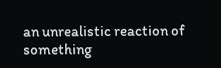an unrealistic reaction of something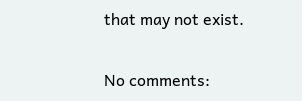that may not exist.

No comments: